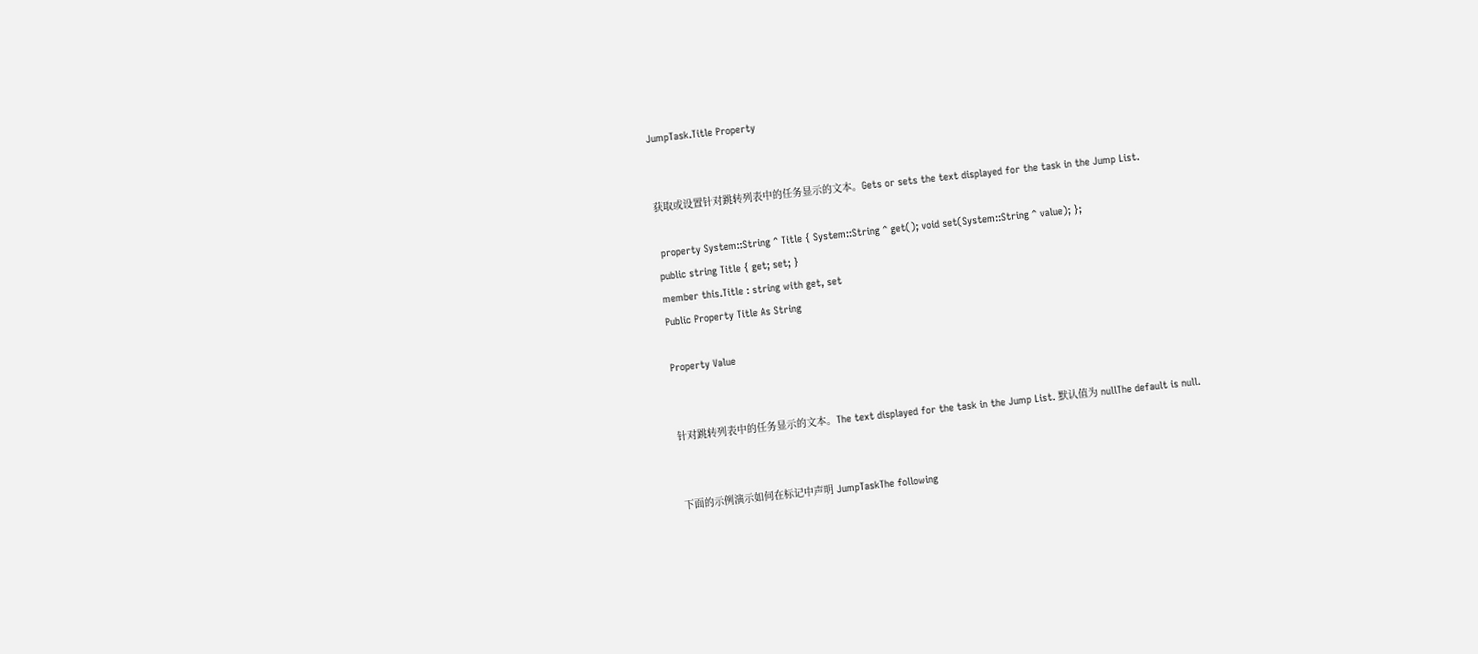JumpTask.Title Property


获取或设置针对跳转列表中的任务显示的文本。Gets or sets the text displayed for the task in the Jump List.

 property System::String ^ Title { System::String ^ get(); void set(System::String ^ value); };
public string Title { get; set; }
member this.Title : string with get, set
Public Property Title As String

Property Value


针对跳转列表中的任务显示的文本。The text displayed for the task in the Jump List. 默认值为 nullThe default is null.


下面的示例演示如何在标记中声明 JumpTaskThe following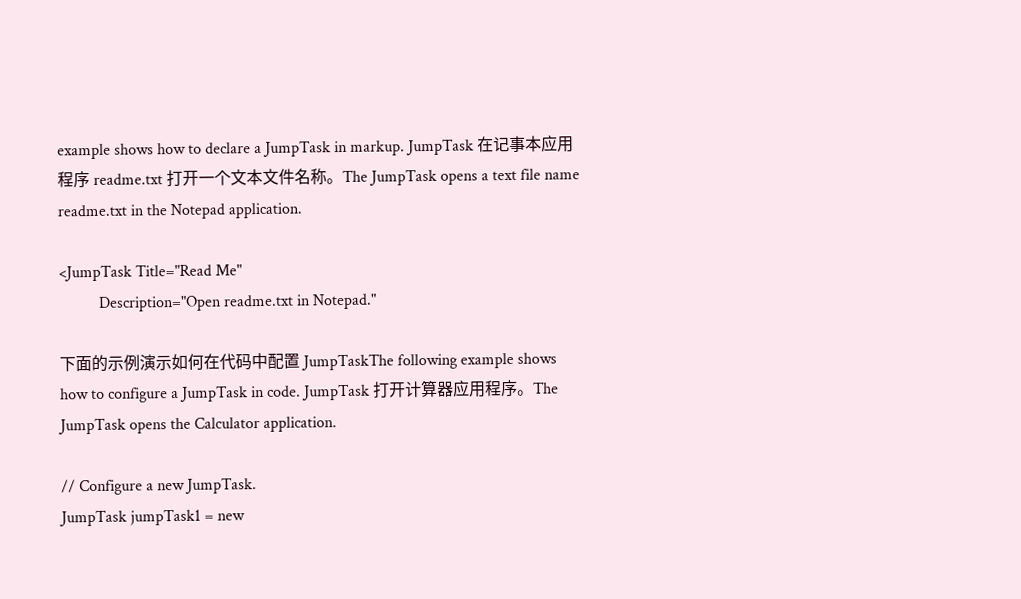example shows how to declare a JumpTask in markup. JumpTask 在记事本应用程序 readme.txt 打开一个文本文件名称。The JumpTask opens a text file name readme.txt in the Notepad application.

<JumpTask Title="Read Me"
          Description="Open readme.txt in Notepad."

下面的示例演示如何在代码中配置 JumpTaskThe following example shows how to configure a JumpTask in code. JumpTask 打开计算器应用程序。The JumpTask opens the Calculator application.

// Configure a new JumpTask.
JumpTask jumpTask1 = new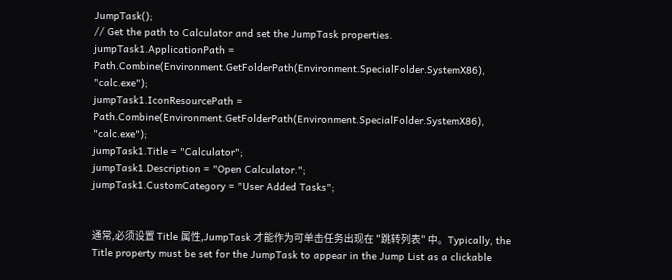JumpTask();
// Get the path to Calculator and set the JumpTask properties.
jumpTask1.ApplicationPath = Path.Combine(Environment.GetFolderPath(Environment.SpecialFolder.SystemX86), "calc.exe");
jumpTask1.IconResourcePath = Path.Combine(Environment.GetFolderPath(Environment.SpecialFolder.SystemX86), "calc.exe");
jumpTask1.Title = "Calculator";
jumpTask1.Description = "Open Calculator.";
jumpTask1.CustomCategory = "User Added Tasks";


通常,必须设置 Title 属性,JumpTask 才能作为可单击任务出现在 "跳转列表" 中。Typically, the Title property must be set for the JumpTask to appear in the Jump List as a clickable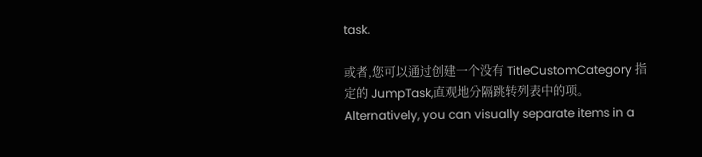task.

或者,您可以通过创建一个没有 TitleCustomCategory 指定的 JumpTask,直观地分隔跳转列表中的项。Alternatively, you can visually separate items in a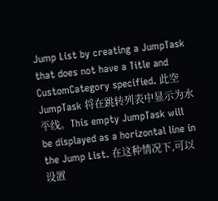Jump List by creating a JumpTask that does not have a Title and CustomCategory specified. 此空 JumpTask 将在跳转列表中显示为水平线。This empty JumpTask will be displayed as a horizontal line in the Jump List. 在这种情况下,可以设置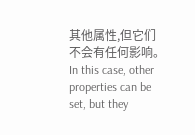其他属性,但它们不会有任何影响。In this case, other properties can be set, but they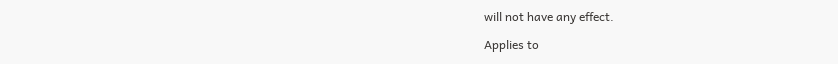will not have any effect.

Applies to